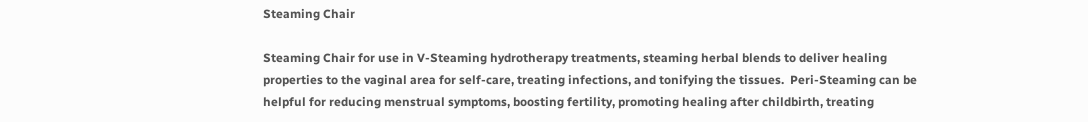Steaming Chair

Steaming Chair for use in V-Steaming hydrotherapy treatments, steaming herbal blends to deliver healing properties to the vaginal area for self-care, treating infections, and tonifying the tissues.  Peri-Steaming can be helpful for reducing menstrual symptoms, boosting fertility, promoting healing after childbirth, treating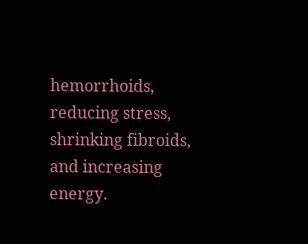hemorrhoids, reducing stress, shrinking fibroids, and increasing energy.